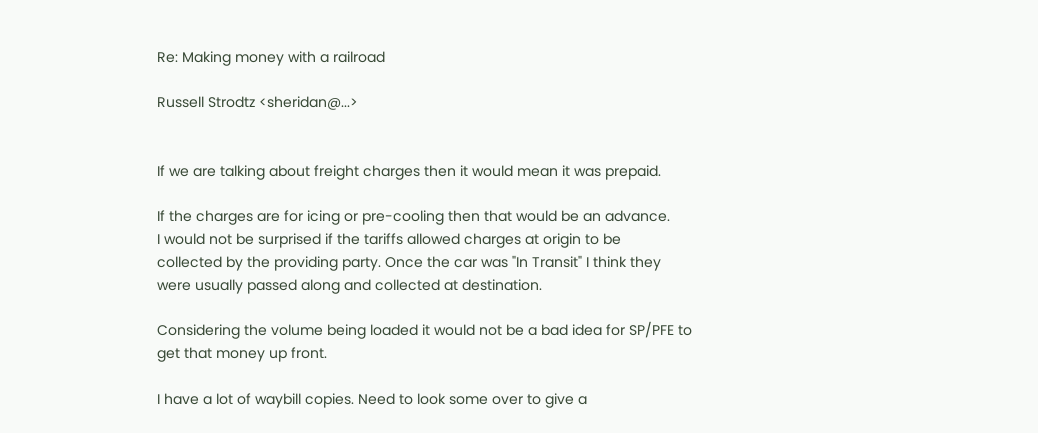Re: Making money with a railroad

Russell Strodtz <sheridan@...>


If we are talking about freight charges then it would mean it was prepaid.

If the charges are for icing or pre-cooling then that would be an advance.
I would not be surprised if the tariffs allowed charges at origin to be
collected by the providing party. Once the car was "In Transit" I think they
were usually passed along and collected at destination.

Considering the volume being loaded it would not be a bad idea for SP/PFE to
get that money up front.

I have a lot of waybill copies. Need to look some over to give a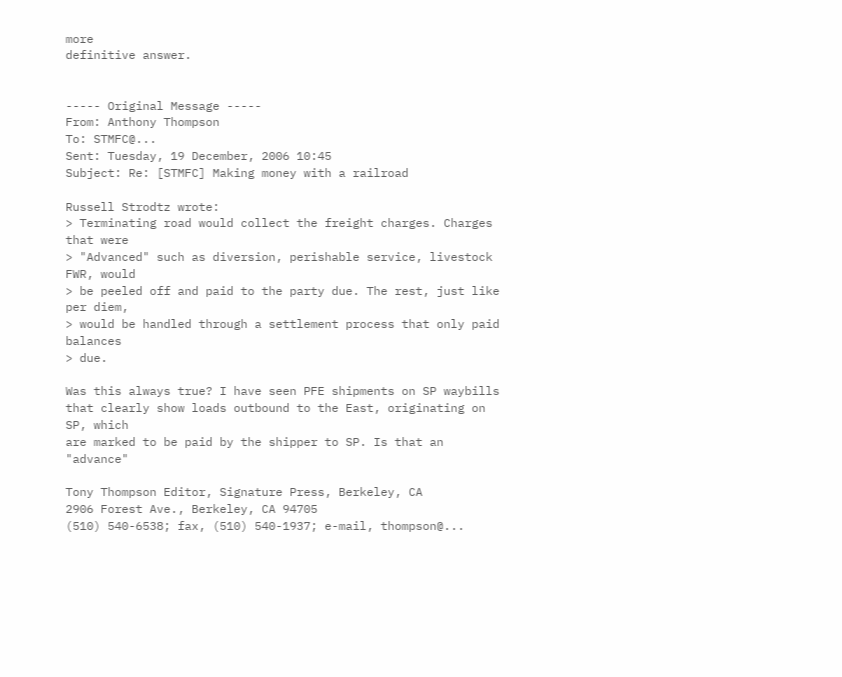more
definitive answer.


----- Original Message -----
From: Anthony Thompson
To: STMFC@...
Sent: Tuesday, 19 December, 2006 10:45
Subject: Re: [STMFC] Making money with a railroad

Russell Strodtz wrote:
> Terminating road would collect the freight charges. Charges that were
> "Advanced" such as diversion, perishable service, livestock FWR, would
> be peeled off and paid to the party due. The rest, just like per diem,
> would be handled through a settlement process that only paid balances
> due.

Was this always true? I have seen PFE shipments on SP waybills
that clearly show loads outbound to the East, originating on SP, which
are marked to be paid by the shipper to SP. Is that an "advance"

Tony Thompson Editor, Signature Press, Berkeley, CA
2906 Forest Ave., Berkeley, CA 94705
(510) 540-6538; fax, (510) 540-1937; e-mail, thompson@...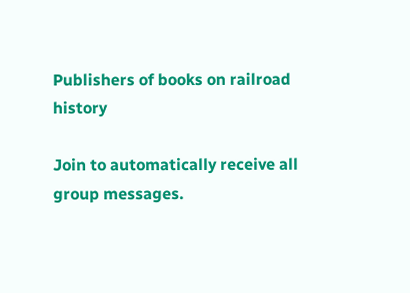Publishers of books on railroad history

Join to automatically receive all group messages.